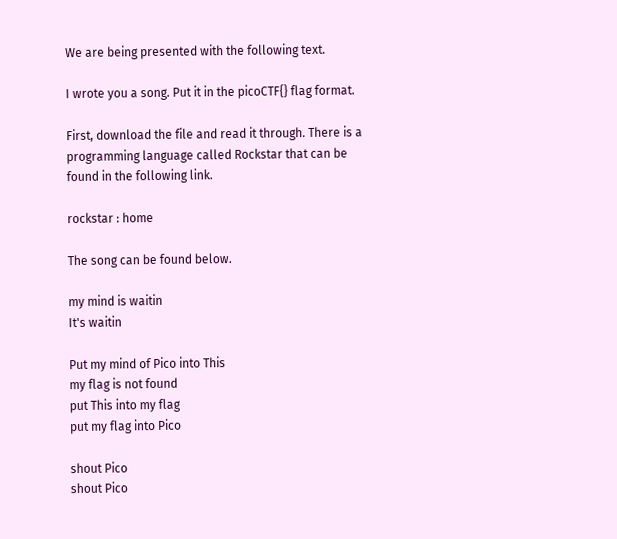We are being presented with the following text.

I wrote you a song. Put it in the picoCTF{} flag format.

First, download the file and read it through. There is a programming language called Rockstar that can be found in the following link.

rockstar : home

The song can be found below.

my mind is waitin
It's waitin

Put my mind of Pico into This
my flag is not found
put This into my flag
put my flag into Pico

shout Pico
shout Pico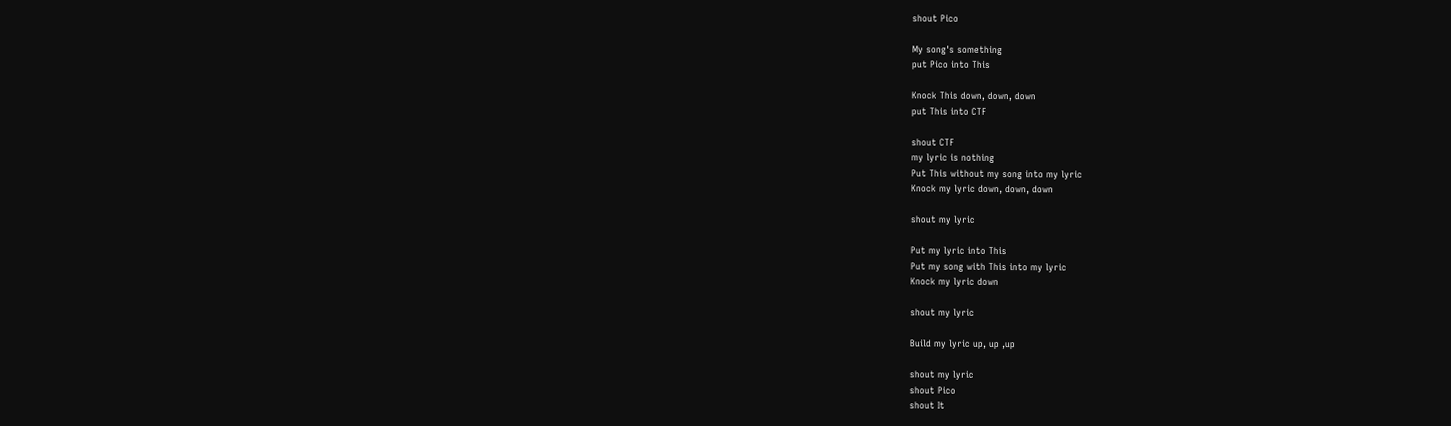shout Pico

My song's something
put Pico into This

Knock This down, down, down
put This into CTF

shout CTF
my lyric is nothing
Put This without my song into my lyric
Knock my lyric down, down, down

shout my lyric

Put my lyric into This
Put my song with This into my lyric
Knock my lyric down

shout my lyric

Build my lyric up, up ,up

shout my lyric
shout Pico
shout It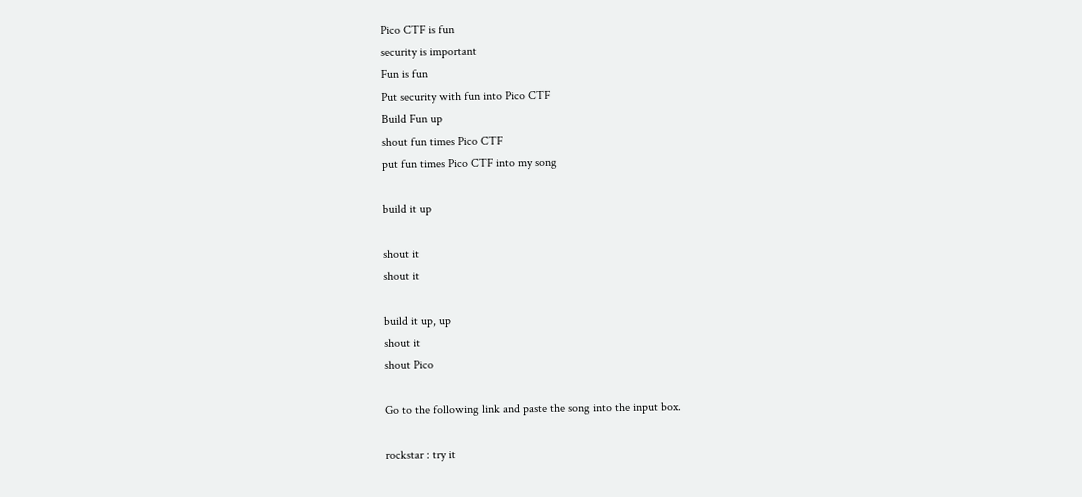Pico CTF is fun
security is important
Fun is fun
Put security with fun into Pico CTF
Build Fun up
shout fun times Pico CTF
put fun times Pico CTF into my song

build it up

shout it
shout it

build it up, up
shout it
shout Pico

Go to the following link and paste the song into the input box.

rockstar : try it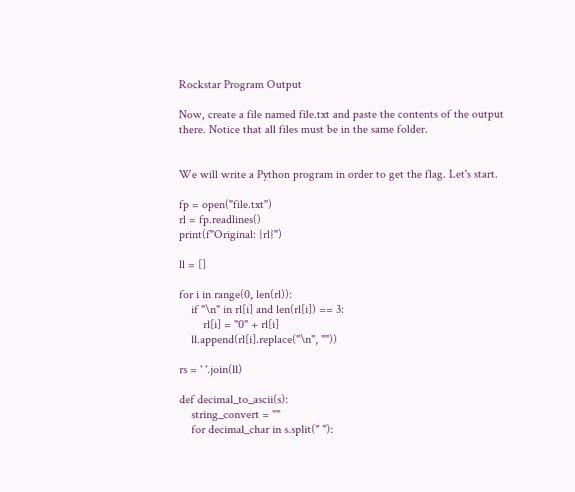Rockstar Program Output

Now, create a file named file.txt and paste the contents of the output there. Notice that all files must be in the same folder.


We will write a Python program in order to get the flag. Let's start.

fp = open("file.txt")
rl = fp.readlines()
print(f"Original: {rl}")

ll = []

for i in range(0, len(rl)):
    if "\n" in rl[i] and len(rl[i]) == 3:
        rl[i] = "0" + rl[i]
    ll.append(rl[i].replace("\n", ""))

rs = ' '.join(ll)

def decimal_to_ascii(s):
    string_convert = ""
    for decimal_char in s.split(" "):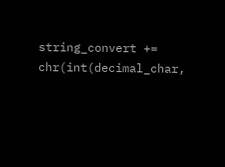string_convert += chr(int(decimal_char,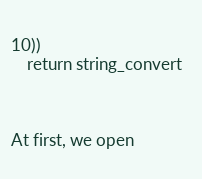10))
    return string_convert



At first, we open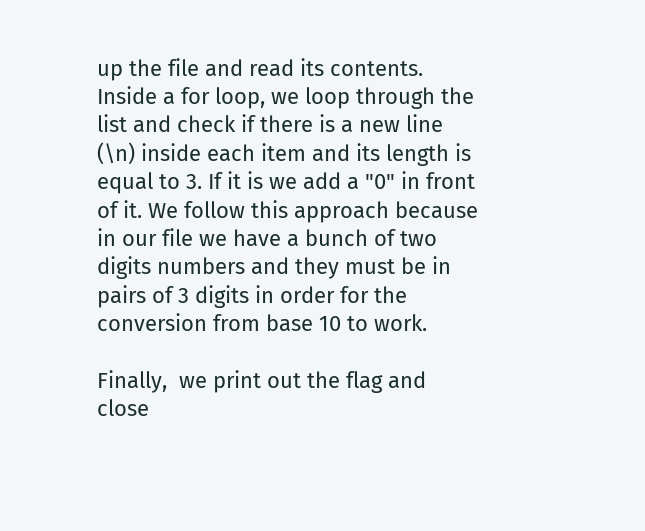up the file and read its contents. Inside a for loop, we loop through the list and check if there is a new line (\n) inside each item and its length is equal to 3. If it is we add a "0" in front of it. We follow this approach because in our file we have a bunch of two digits numbers and they must be in pairs of 3 digits in order for the conversion from base 10 to work.

Finally,  we print out the flag and close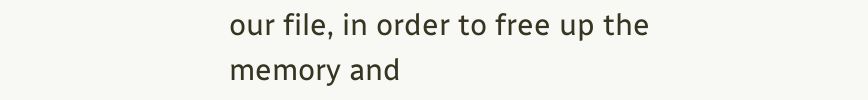our file, in order to free up the memory and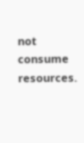not consume resources.